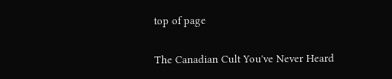top of page

The Canadian Cult You've Never Heard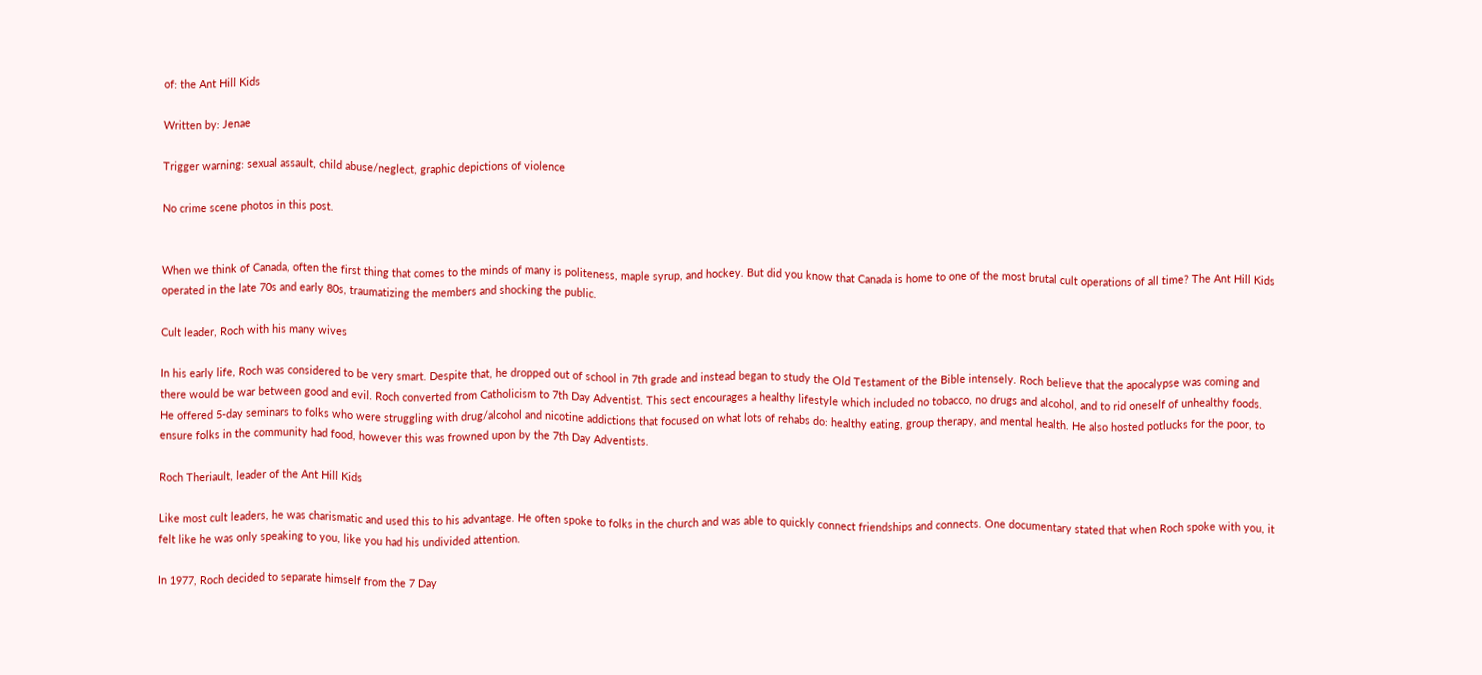of: the Ant Hill Kids

Written by: Jenae

Trigger warning: sexual assault, child abuse/neglect, graphic depictions of violence

No crime scene photos in this post.


When we think of Canada, often the first thing that comes to the minds of many is politeness, maple syrup, and hockey. But did you know that Canada is home to one of the most brutal cult operations of all time? The Ant Hill Kids operated in the late 70s and early 80s, traumatizing the members and shocking the public.

Cult leader, Roch with his many wives

In his early life, Roch was considered to be very smart. Despite that, he dropped out of school in 7th grade and instead began to study the Old Testament of the Bible intensely. Roch believe that the apocalypse was coming and there would be war between good and evil. Roch converted from Catholicism to 7th Day Adventist. This sect encourages a healthy lifestyle which included no tobacco, no drugs and alcohol, and to rid oneself of unhealthy foods. He offered 5-day seminars to folks who were struggling with drug/alcohol and nicotine addictions that focused on what lots of rehabs do: healthy eating, group therapy, and mental health. He also hosted potlucks for the poor, to ensure folks in the community had food, however this was frowned upon by the 7th Day Adventists.

Roch Theriault, leader of the Ant Hill Kids

Like most cult leaders, he was charismatic and used this to his advantage. He often spoke to folks in the church and was able to quickly connect friendships and connects. One documentary stated that when Roch spoke with you, it felt like he was only speaking to you, like you had his undivided attention.

In 1977, Roch decided to separate himself from the 7 Day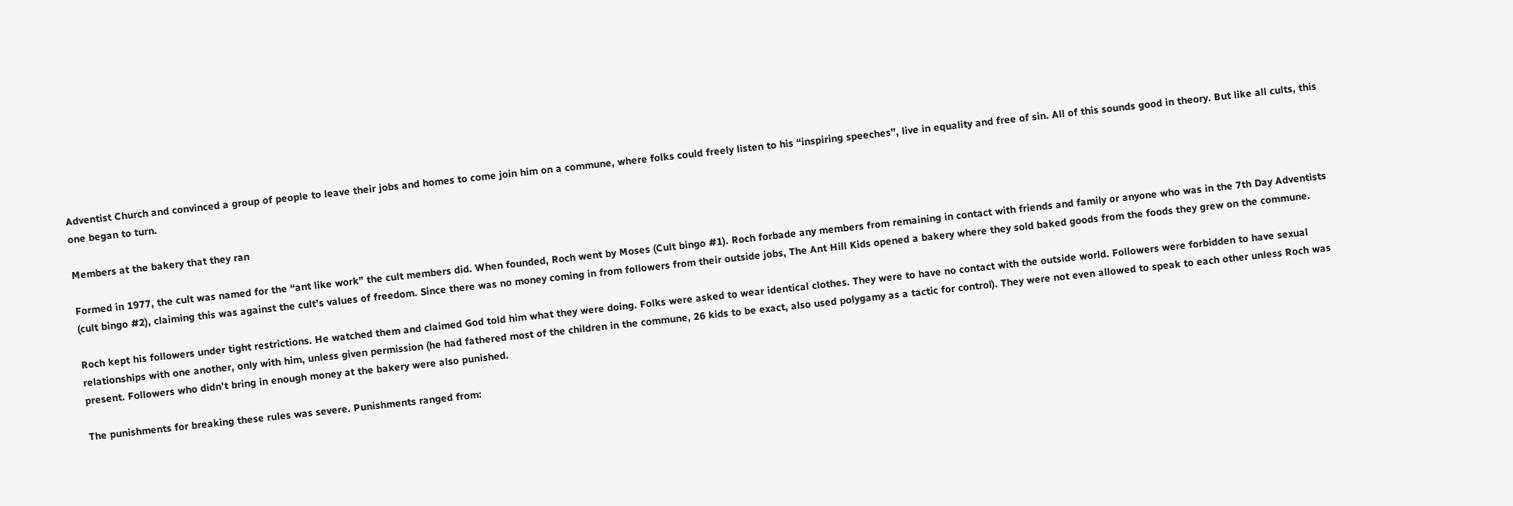Adventist Church and convinced a group of people to leave their jobs and homes to come join him on a commune, where folks could freely listen to his “inspiring speeches”, live in equality and free of sin. All of this sounds good in theory. But like all cults, this one began to turn.

Members at the bakery that they ran

Formed in 1977, the cult was named for the “ant like work” the cult members did. When founded, Roch went by Moses (Cult bingo #1). Roch forbade any members from remaining in contact with friends and family or anyone who was in the 7th Day Adventists (cult bingo #2), claiming this was against the cult’s values of freedom. Since there was no money coming in from followers from their outside jobs, The Ant Hill Kids opened a bakery where they sold baked goods from the foods they grew on the commune.

Roch kept his followers under tight restrictions. He watched them and claimed God told him what they were doing. Folks were asked to wear identical clothes. They were to have no contact with the outside world. Followers were forbidden to have sexual relationships with one another, only with him, unless given permission (he had fathered most of the children in the commune, 26 kids to be exact, also used polygamy as a tactic for control). They were not even allowed to speak to each other unless Roch was present. Followers who didn’t bring in enough money at the bakery were also punished.

The punishments for breaking these rules was severe. Punishments ranged from: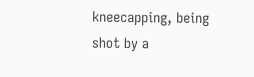kneecapping, being shot by a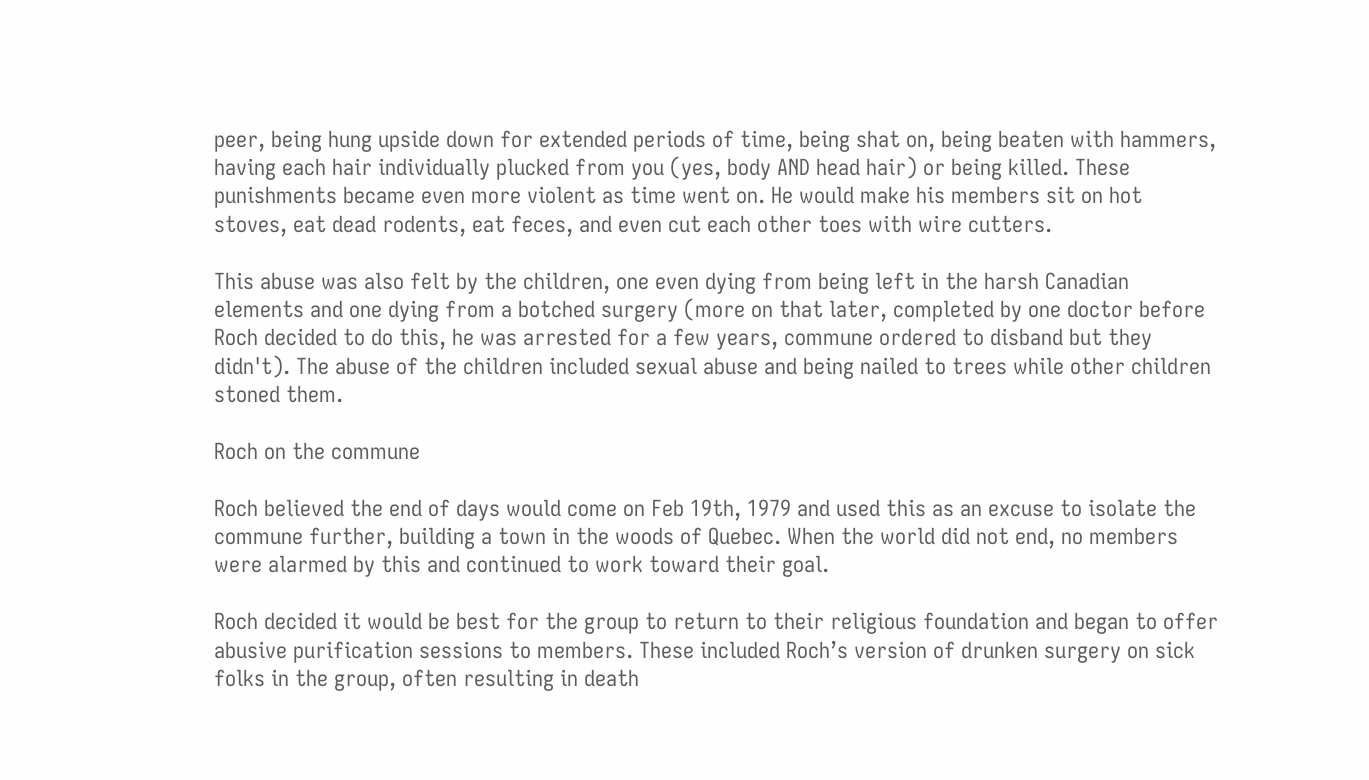peer, being hung upside down for extended periods of time, being shat on, being beaten with hammers, having each hair individually plucked from you (yes, body AND head hair) or being killed. These punishments became even more violent as time went on. He would make his members sit on hot stoves, eat dead rodents, eat feces, and even cut each other toes with wire cutters.

This abuse was also felt by the children, one even dying from being left in the harsh Canadian elements and one dying from a botched surgery (more on that later, completed by one doctor before Roch decided to do this, he was arrested for a few years, commune ordered to disband but they didn't). The abuse of the children included sexual abuse and being nailed to trees while other children stoned them.

Roch on the commune

Roch believed the end of days would come on Feb 19th, 1979 and used this as an excuse to isolate the commune further, building a town in the woods of Quebec. When the world did not end, no members were alarmed by this and continued to work toward their goal.

Roch decided it would be best for the group to return to their religious foundation and began to offer abusive purification sessions to members. These included Roch’s version of drunken surgery on sick folks in the group, often resulting in death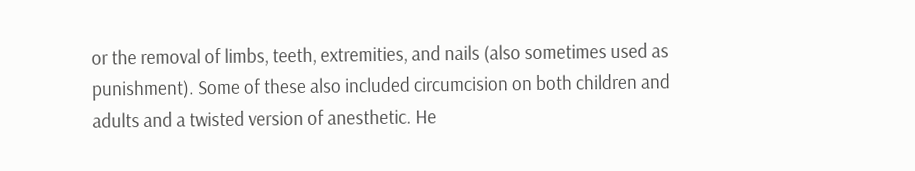or the removal of limbs, teeth, extremities, and nails (also sometimes used as punishment). Some of these also included circumcision on both children and adults and a twisted version of anesthetic. He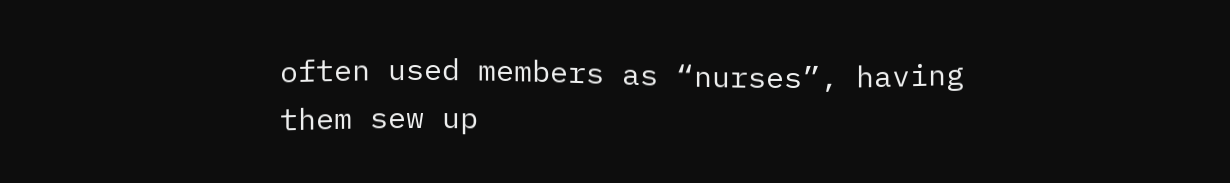often used members as “nurses”, having them sew up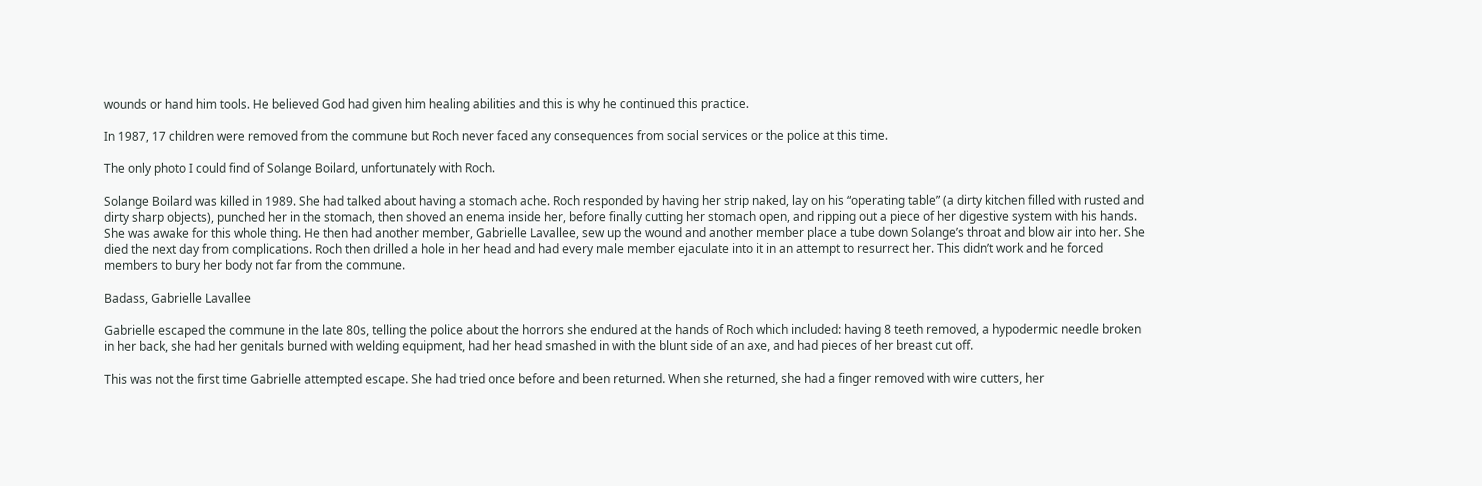wounds or hand him tools. He believed God had given him healing abilities and this is why he continued this practice.

In 1987, 17 children were removed from the commune but Roch never faced any consequences from social services or the police at this time.

The only photo I could find of Solange Boilard, unfortunately with Roch.

Solange Boilard was killed in 1989. She had talked about having a stomach ache. Roch responded by having her strip naked, lay on his “operating table” (a dirty kitchen filled with rusted and dirty sharp objects), punched her in the stomach, then shoved an enema inside her, before finally cutting her stomach open, and ripping out a piece of her digestive system with his hands. She was awake for this whole thing. He then had another member, Gabrielle Lavallee, sew up the wound and another member place a tube down Solange’s throat and blow air into her. She died the next day from complications. Roch then drilled a hole in her head and had every male member ejaculate into it in an attempt to resurrect her. This didn’t work and he forced members to bury her body not far from the commune.

Badass, Gabrielle Lavallee

Gabrielle escaped the commune in the late 80s, telling the police about the horrors she endured at the hands of Roch which included: having 8 teeth removed, a hypodermic needle broken in her back, she had her genitals burned with welding equipment, had her head smashed in with the blunt side of an axe, and had pieces of her breast cut off.

This was not the first time Gabrielle attempted escape. She had tried once before and been returned. When she returned, she had a finger removed with wire cutters, her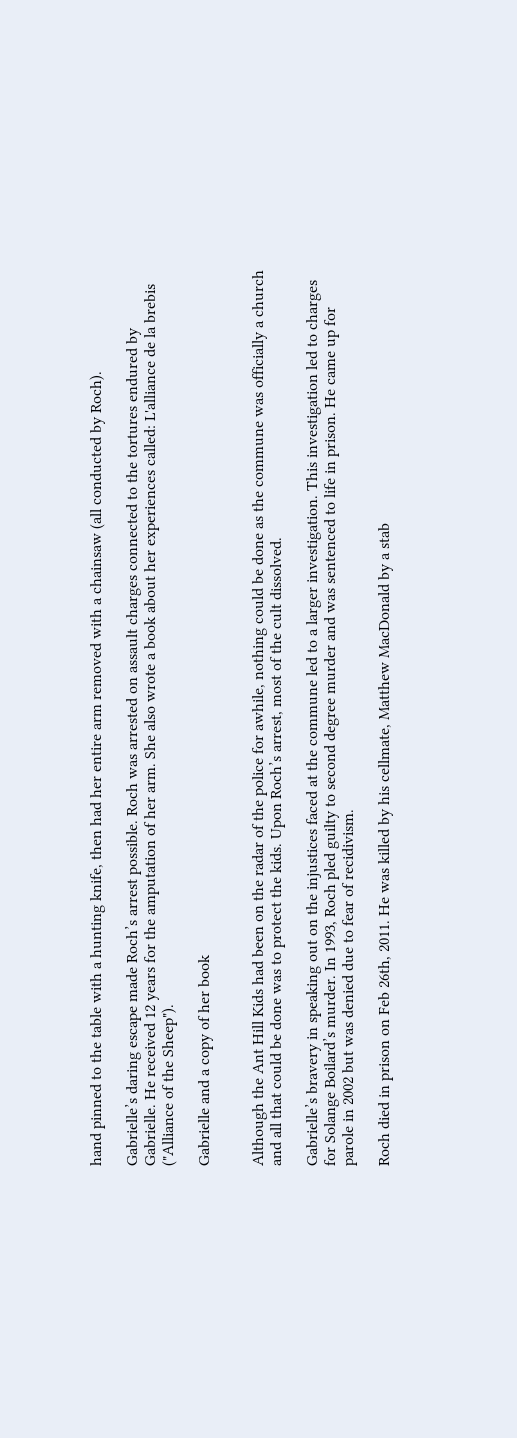hand pinned to the table with a hunting knife, then had her entire arm removed with a chainsaw (all conducted by Roch).

Gabrielle’s daring escape made Roch’s arrest possible. Roch was arrested on assault charges connected to the tortures endured by Gabrielle. He received 12 years for the amputation of her arm. She also wrote a book about her experiences called: L'alliance de la brebis ("Alliance of the Sheep").

Gabrielle and a copy of her book


Although the Ant Hill Kids had been on the radar of the police for awhile, nothing could be done as the commune was officially a church and all that could be done was to protect the kids. Upon Roch’s arrest, most of the cult dissolved.

Gabrielle’s bravery in speaking out on the injustices faced at the commune led to a larger investigation. This investigation led to charges for Solange Boilard’s murder. In 1993, Roch pled guilty to second degree murder and was sentenced to life in prison. He came up for parole in 2002 but was denied due to fear of recidivism.

Roch died in prison on Feb 26th, 2011. He was killed by his cellmate, Matthew MacDonald by a stab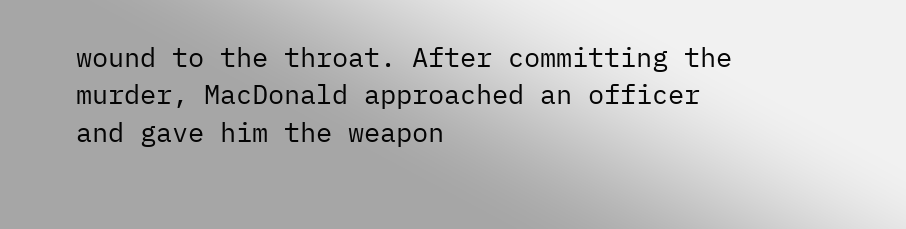wound to the throat. After committing the murder, MacDonald approached an officer and gave him the weapon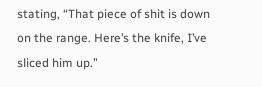stating, “That piece of shit is down on the range. Here’s the knife, I’ve sliced him up.”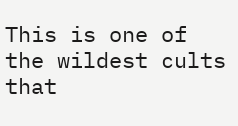This is one of the wildest cults that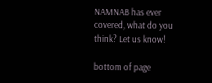NAMNAB has ever covered, what do you think? Let us know!

bottom of page